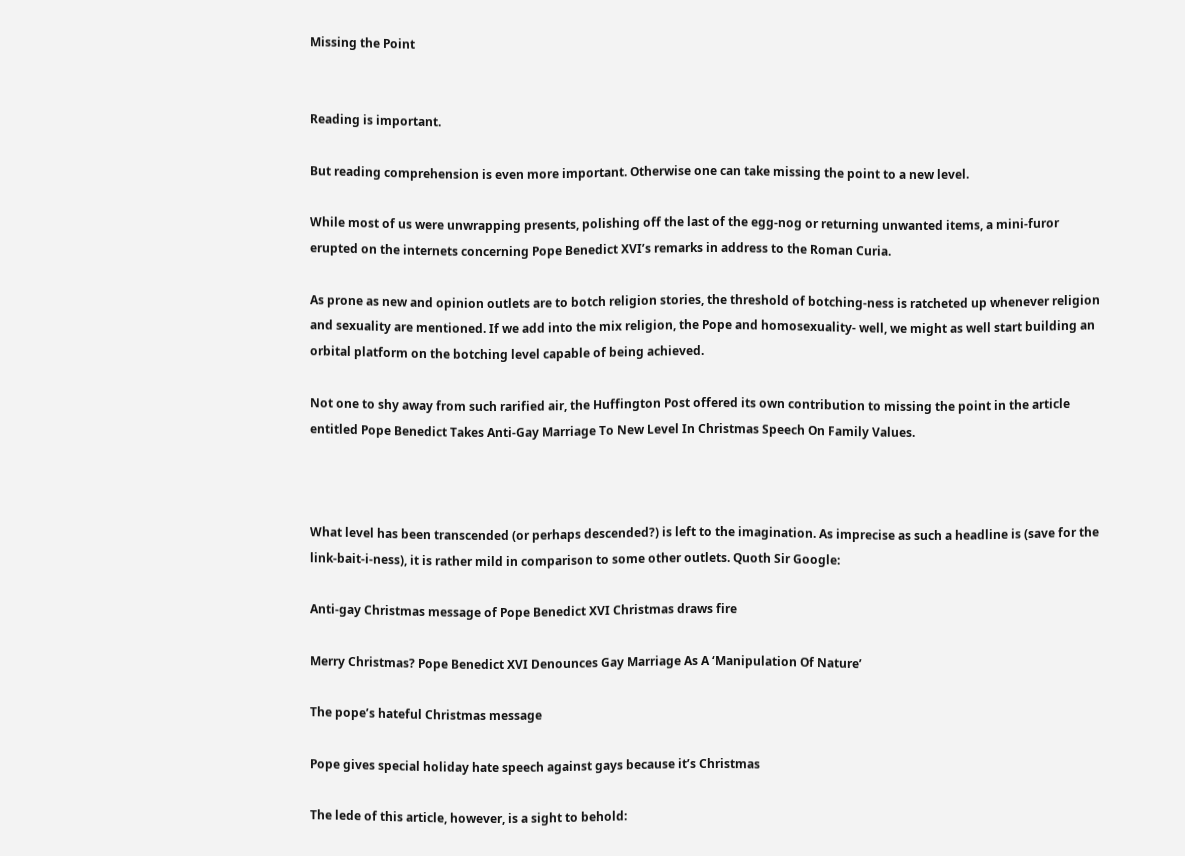Missing the Point


Reading is important.

But reading comprehension is even more important. Otherwise one can take missing the point to a new level.

While most of us were unwrapping presents, polishing off the last of the egg-nog or returning unwanted items, a mini-furor erupted on the internets concerning Pope Benedict XVI’s remarks in address to the Roman Curia.

As prone as new and opinion outlets are to botch religion stories, the threshold of botching-ness is ratcheted up whenever religion and sexuality are mentioned. If we add into the mix religion, the Pope and homosexuality- well, we might as well start building an orbital platform on the botching level capable of being achieved.

Not one to shy away from such rarified air, the Huffington Post offered its own contribution to missing the point in the article entitled Pope Benedict Takes Anti-Gay Marriage To New Level In Christmas Speech On Family Values.



What level has been transcended (or perhaps descended?) is left to the imagination. As imprecise as such a headline is (save for the link-bait-i-ness), it is rather mild in comparison to some other outlets. Quoth Sir Google:

Anti-gay Christmas message of Pope Benedict XVI Christmas draws fire

Merry Christmas? Pope Benedict XVI Denounces Gay Marriage As A ‘Manipulation Of Nature’

The pope’s hateful Christmas message

Pope gives special holiday hate speech against gays because it’s Christmas

The lede of this article, however, is a sight to behold: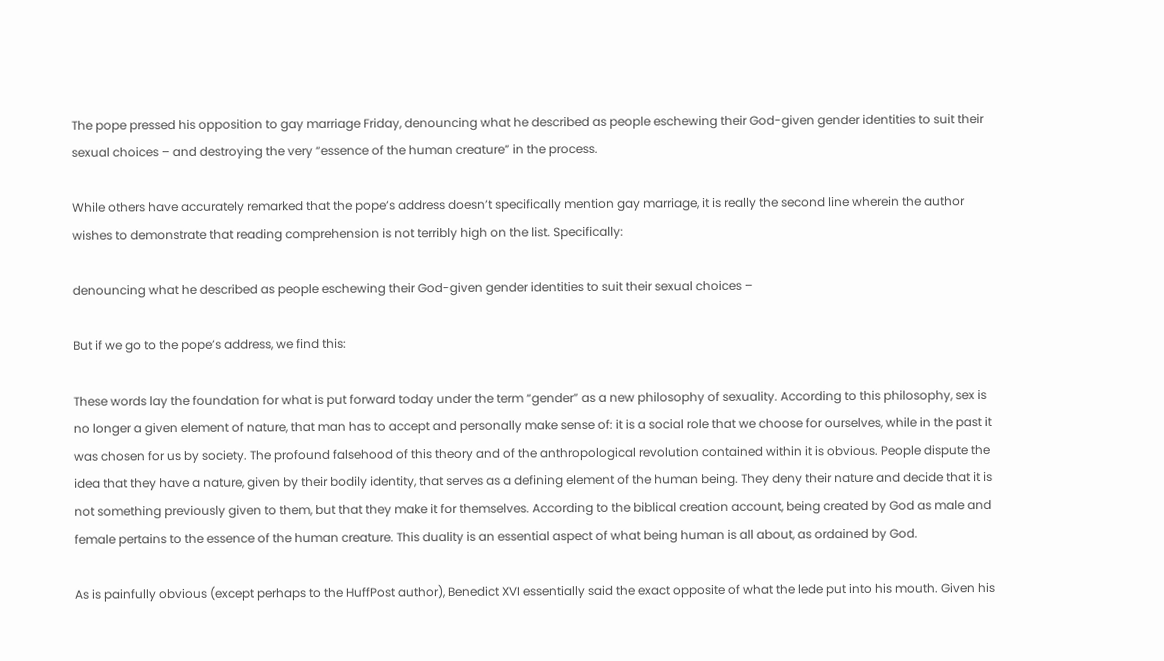The pope pressed his opposition to gay marriage Friday, denouncing what he described as people eschewing their God-given gender identities to suit their sexual choices – and destroying the very “essence of the human creature” in the process.

While others have accurately remarked that the pope’s address doesn’t specifically mention gay marriage, it is really the second line wherein the author wishes to demonstrate that reading comprehension is not terribly high on the list. Specifically:

denouncing what he described as people eschewing their God-given gender identities to suit their sexual choices –

But if we go to the pope’s address, we find this:

These words lay the foundation for what is put forward today under the term “gender” as a new philosophy of sexuality. According to this philosophy, sex is no longer a given element of nature, that man has to accept and personally make sense of: it is a social role that we choose for ourselves, while in the past it was chosen for us by society. The profound falsehood of this theory and of the anthropological revolution contained within it is obvious. People dispute the idea that they have a nature, given by their bodily identity, that serves as a defining element of the human being. They deny their nature and decide that it is not something previously given to them, but that they make it for themselves. According to the biblical creation account, being created by God as male and female pertains to the essence of the human creature. This duality is an essential aspect of what being human is all about, as ordained by God.

As is painfully obvious (except perhaps to the HuffPost author), Benedict XVI essentially said the exact opposite of what the lede put into his mouth. Given his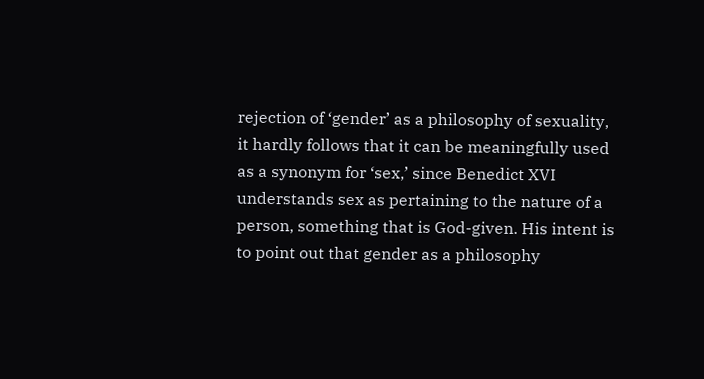rejection of ‘gender’ as a philosophy of sexuality, it hardly follows that it can be meaningfully used as a synonym for ‘sex,’ since Benedict XVI understands sex as pertaining to the nature of a person, something that is God-given. His intent is to point out that gender as a philosophy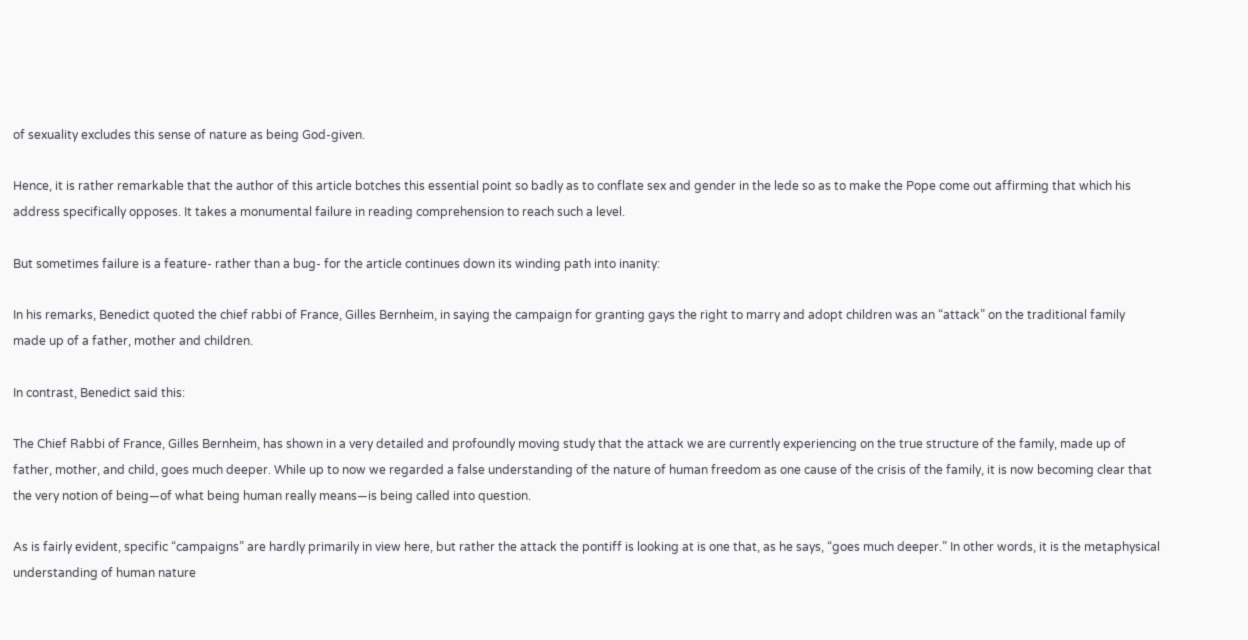of sexuality excludes this sense of nature as being God-given.

Hence, it is rather remarkable that the author of this article botches this essential point so badly as to conflate sex and gender in the lede so as to make the Pope come out affirming that which his address specifically opposes. It takes a monumental failure in reading comprehension to reach such a level.

But sometimes failure is a feature- rather than a bug- for the article continues down its winding path into inanity:

In his remarks, Benedict quoted the chief rabbi of France, Gilles Bernheim, in saying the campaign for granting gays the right to marry and adopt children was an “attack” on the traditional family made up of a father, mother and children.

In contrast, Benedict said this:

The Chief Rabbi of France, Gilles Bernheim, has shown in a very detailed and profoundly moving study that the attack we are currently experiencing on the true structure of the family, made up of father, mother, and child, goes much deeper. While up to now we regarded a false understanding of the nature of human freedom as one cause of the crisis of the family, it is now becoming clear that the very notion of being—of what being human really means—is being called into question.

As is fairly evident, specific “campaigns” are hardly primarily in view here, but rather the attack the pontiff is looking at is one that, as he says, “goes much deeper.” In other words, it is the metaphysical understanding of human nature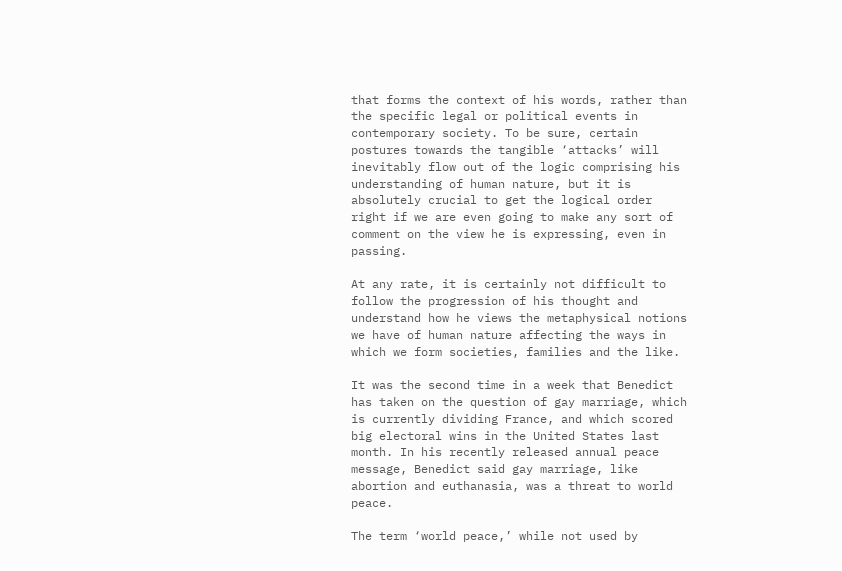that forms the context of his words, rather than the specific legal or political events in contemporary society. To be sure, certain postures towards the tangible ‘attacks’ will inevitably flow out of the logic comprising his understanding of human nature, but it is absolutely crucial to get the logical order right if we are even going to make any sort of comment on the view he is expressing, even in passing.

At any rate, it is certainly not difficult to follow the progression of his thought and understand how he views the metaphysical notions we have of human nature affecting the ways in which we form societies, families and the like.

It was the second time in a week that Benedict has taken on the question of gay marriage, which is currently dividing France, and which scored big electoral wins in the United States last month. In his recently released annual peace message, Benedict said gay marriage, like abortion and euthanasia, was a threat to world peace.

The term ‘world peace,’ while not used by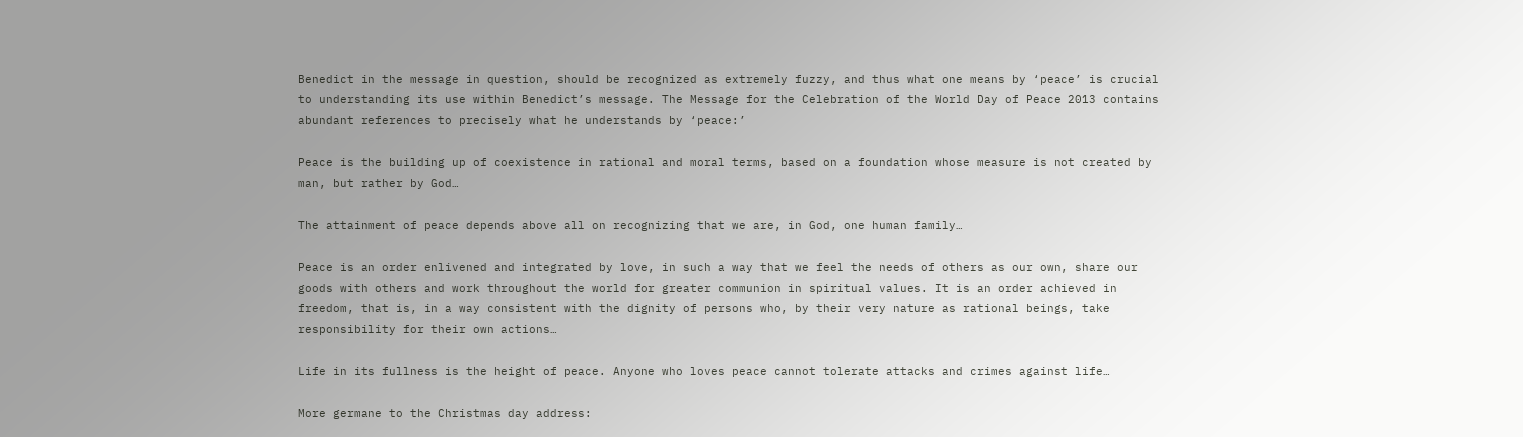Benedict in the message in question, should be recognized as extremely fuzzy, and thus what one means by ‘peace’ is crucial to understanding its use within Benedict’s message. The Message for the Celebration of the World Day of Peace 2013 contains abundant references to precisely what he understands by ‘peace:’

Peace is the building up of coexistence in rational and moral terms, based on a foundation whose measure is not created by man, but rather by God…

The attainment of peace depends above all on recognizing that we are, in God, one human family…

Peace is an order enlivened and integrated by love, in such a way that we feel the needs of others as our own, share our goods with others and work throughout the world for greater communion in spiritual values. It is an order achieved in freedom, that is, in a way consistent with the dignity of persons who, by their very nature as rational beings, take responsibility for their own actions…

Life in its fullness is the height of peace. Anyone who loves peace cannot tolerate attacks and crimes against life…

More germane to the Christmas day address: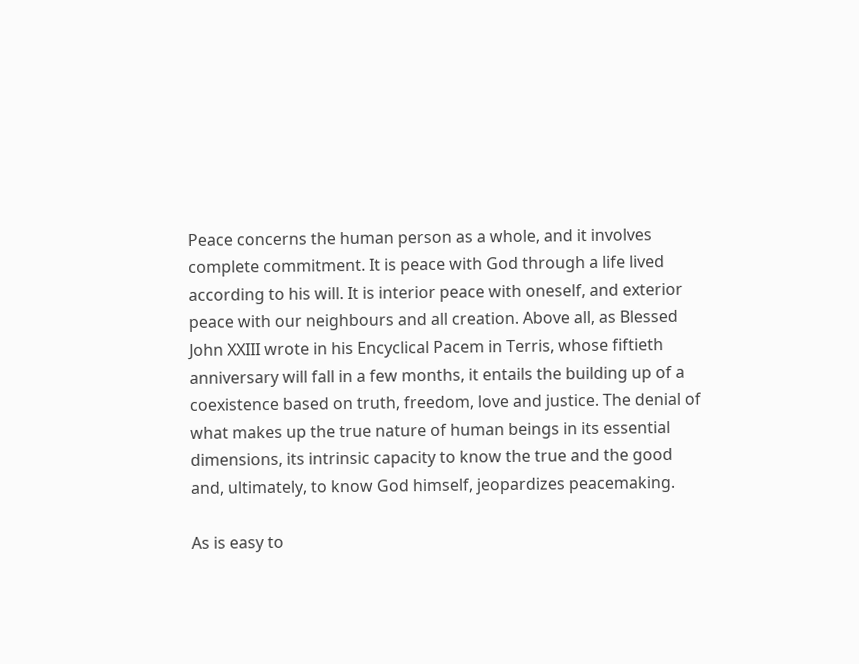Peace concerns the human person as a whole, and it involves complete commitment. It is peace with God through a life lived according to his will. It is interior peace with oneself, and exterior peace with our neighbours and all creation. Above all, as Blessed John XXIII wrote in his Encyclical Pacem in Terris, whose fiftieth anniversary will fall in a few months, it entails the building up of a coexistence based on truth, freedom, love and justice. The denial of what makes up the true nature of human beings in its essential dimensions, its intrinsic capacity to know the true and the good and, ultimately, to know God himself, jeopardizes peacemaking.

As is easy to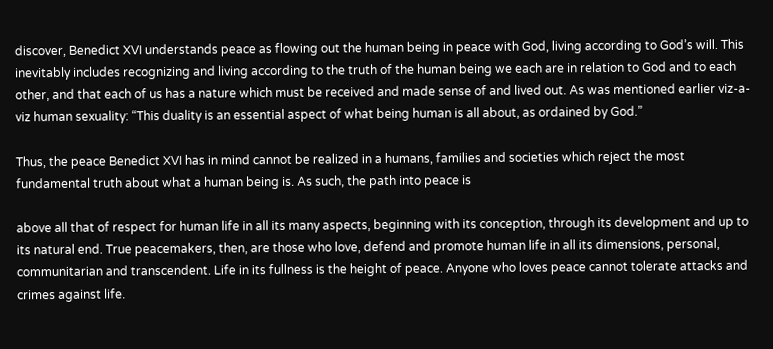discover, Benedict XVI understands peace as flowing out the human being in peace with God, living according to God’s will. This inevitably includes recognizing and living according to the truth of the human being we each are in relation to God and to each other, and that each of us has a nature which must be received and made sense of and lived out. As was mentioned earlier viz-a-viz human sexuality: “This duality is an essential aspect of what being human is all about, as ordained by God.”

Thus, the peace Benedict XVI has in mind cannot be realized in a humans, families and societies which reject the most fundamental truth about what a human being is. As such, the path into peace is

above all that of respect for human life in all its many aspects, beginning with its conception, through its development and up to its natural end. True peacemakers, then, are those who love, defend and promote human life in all its dimensions, personal, communitarian and transcendent. Life in its fullness is the height of peace. Anyone who loves peace cannot tolerate attacks and crimes against life.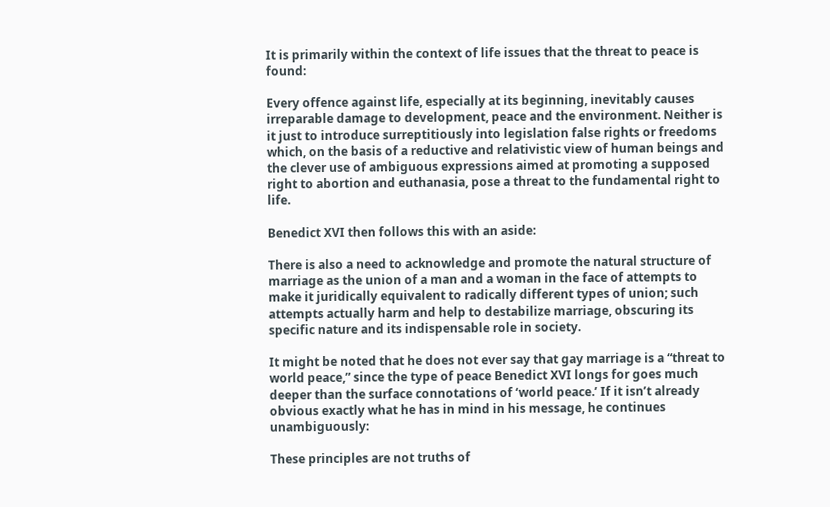It is primarily within the context of life issues that the threat to peace is found:

Every offence against life, especially at its beginning, inevitably causes irreparable damage to development, peace and the environment. Neither is it just to introduce surreptitiously into legislation false rights or freedoms which, on the basis of a reductive and relativistic view of human beings and the clever use of ambiguous expressions aimed at promoting a supposed right to abortion and euthanasia, pose a threat to the fundamental right to life.

Benedict XVI then follows this with an aside:

There is also a need to acknowledge and promote the natural structure of marriage as the union of a man and a woman in the face of attempts to make it juridically equivalent to radically different types of union; such attempts actually harm and help to destabilize marriage, obscuring its specific nature and its indispensable role in society.

It might be noted that he does not ever say that gay marriage is a “threat to world peace,” since the type of peace Benedict XVI longs for goes much deeper than the surface connotations of ‘world peace.’ If it isn’t already obvious exactly what he has in mind in his message, he continues unambiguously:

These principles are not truths of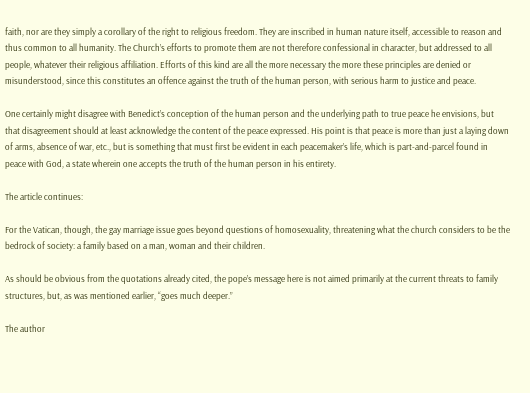faith, nor are they simply a corollary of the right to religious freedom. They are inscribed in human nature itself, accessible to reason and thus common to all humanity. The Church’s efforts to promote them are not therefore confessional in character, but addressed to all people, whatever their religious affiliation. Efforts of this kind are all the more necessary the more these principles are denied or misunderstood, since this constitutes an offence against the truth of the human person, with serious harm to justice and peace.

One certainly might disagree with Benedict’s conception of the human person and the underlying path to true peace he envisions, but that disagreement should at least acknowledge the content of the peace expressed. His point is that peace is more than just a laying down of arms, absence of war, etc., but is something that must first be evident in each peacemaker’s life, which is part-and-parcel found in peace with God, a state wherein one accepts the truth of the human person in his entirety.

The article continues:

For the Vatican, though, the gay marriage issue goes beyond questions of homosexuality, threatening what the church considers to be the bedrock of society: a family based on a man, woman and their children.

As should be obvious from the quotations already cited, the pope’s message here is not aimed primarily at the current threats to family structures, but, as was mentioned earlier, “goes much deeper.”

The author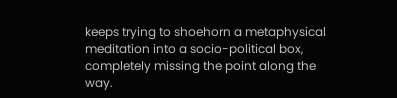keeps trying to shoehorn a metaphysical meditation into a socio-political box, completely missing the point along the way.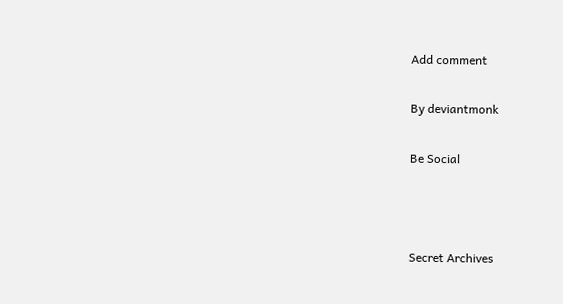Add comment

By deviantmonk

Be Social



Secret Archives